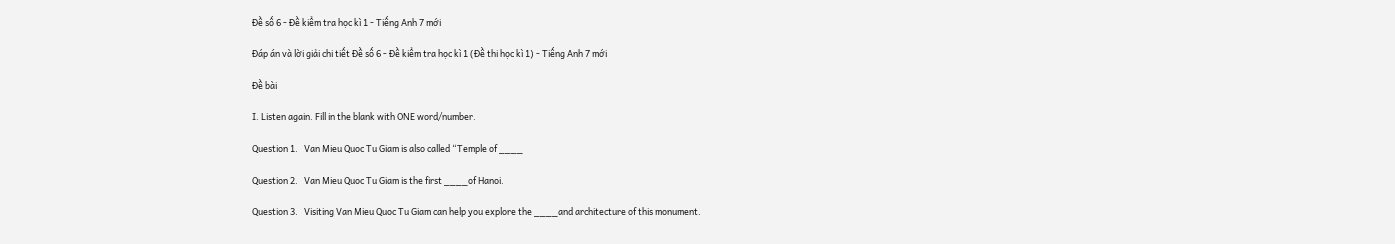Đề số 6 - Đề kiểm tra học kì 1 - Tiếng Anh 7 mới

Đáp án và lời giải chi tiết Đề số 6 - Đề kiểm tra học kì 1 (Đề thi học kì 1) - Tiếng Anh 7 mới

Đề bài

I. Listen again. Fill in the blank with ONE word/number.

Question 1.   Van Mieu Quoc Tu Giam is also called “Temple of ____

Question 2.   Van Mieu Quoc Tu Giam is the first ____of Hanoi.

Question 3.   Visiting Van Mieu Quoc Tu Giam can help you explore the ____and architecture of this monument.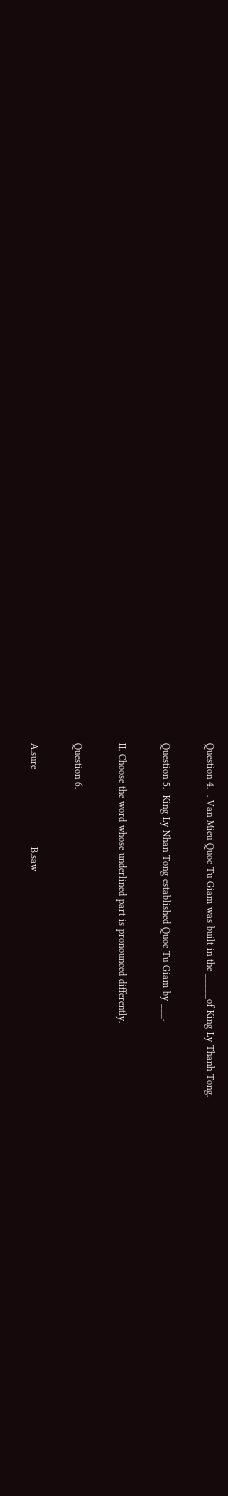Question 4.  . Van Mieu Quoc Tu Giam was built in the _____of King Ly Thanh Tong.

Question 5.  King Ly Nhan Tong established Quoc Tu Giam by ___.

II. Choose the word whose underlined part is pronounced differently.

Question 6.

A.sure                          B.saw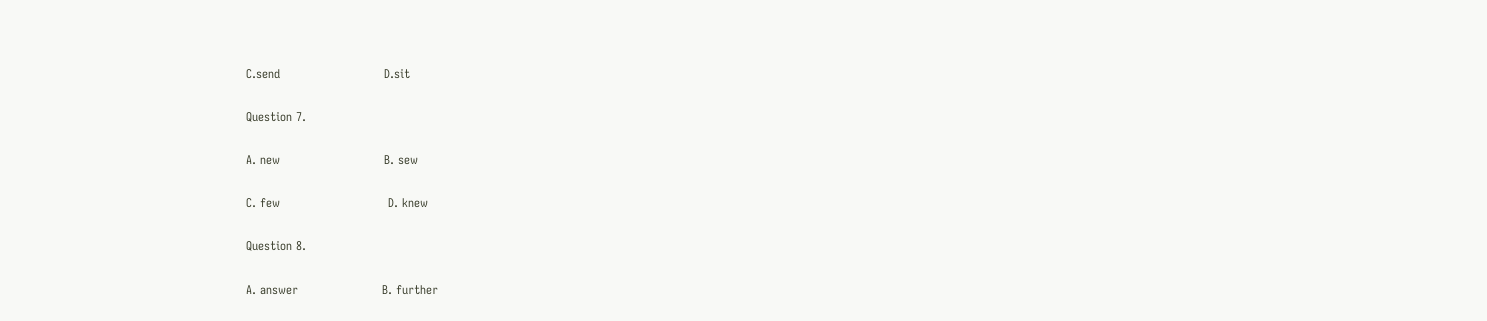C.send                          D.sit

Question 7.

A. new                          B. sew

C. few                           D. knew

Question 8.

A. answer                     B. further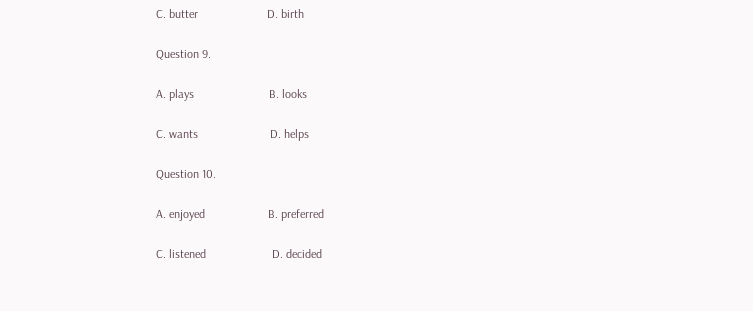C. butter                       D. birth

Question 9.

A. plays                         B. looks

C. wants                        D. helps

Question 10.

A. enjoyed                     B. preferred

C. listened                      D. decided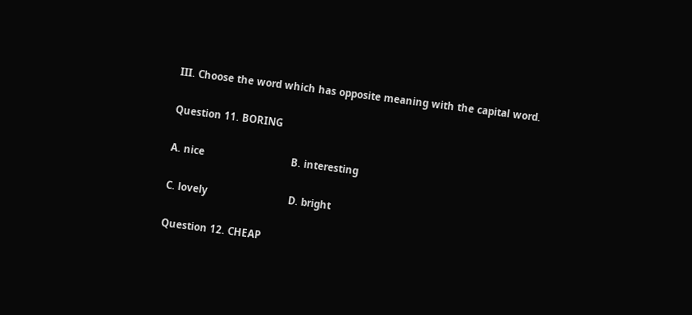III. Choose the word which has opposite meaning with the capital word.

Question 11. BORING

A. nice                             B. interesting

C. lovely                           D. bright

Question 12. CHEAP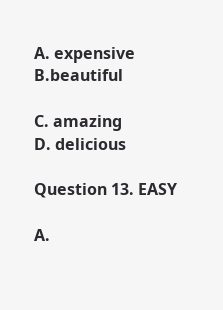A. expensive                      B.beautiful

C. amazing                        D. delicious

Question 13. EASY

A.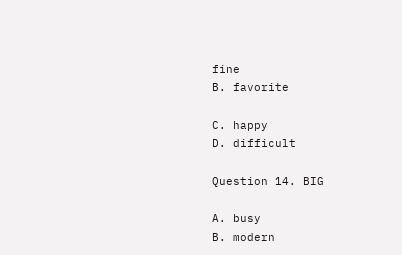fine                                B. favorite

C. happy                            D. difficult

Question 14. BIG

A. busy                              B. modern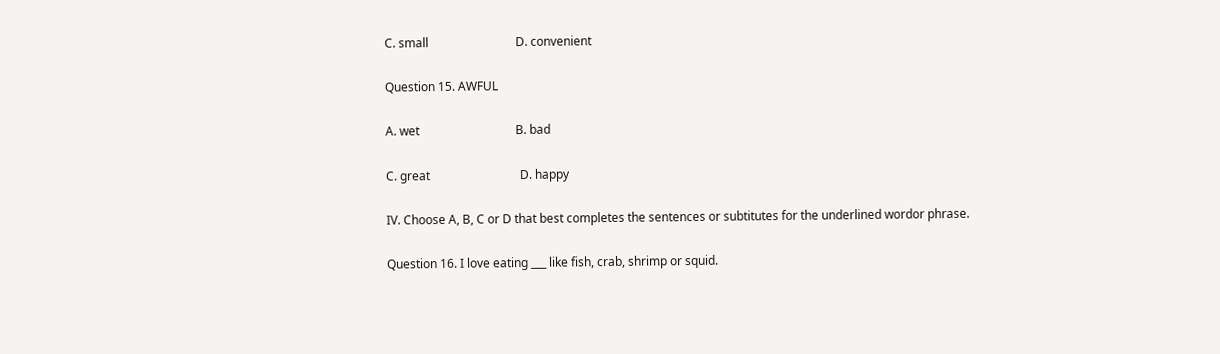C. small                             D. convenient

Question 15. AWFUL

A. wet                                B. bad

C. great                              D. happy

IV. Choose A, B, C or D that best completes the sentences or subtitutes for the underlined wordor phrase.

Question 16. I love eating ___ like fish, crab, shrimp or squid.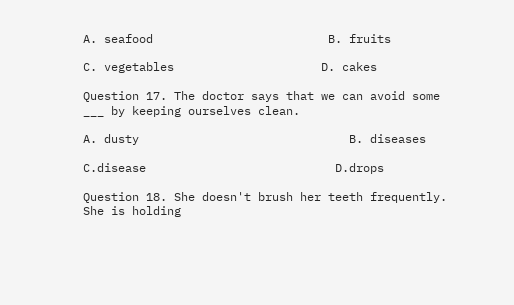A. seafood                         B. fruits

C. vegetables                     D. cakes

Question 17. The doctor says that we can avoid some ___ by keeping ourselves clean.

A. dusty                              B. diseases

C.disease                           D.drops

Question 18. She doesn't brush her teeth frequently. She is holding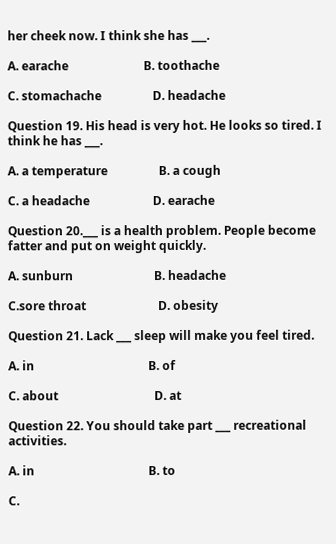her cheek now. I think she has ___.

A. earache                         B. toothache

C. stomachache                 D. headache

Question 19. His head is very hot. He looks so tired. I think he has ___.

A. a temperature                 B. a cough

C. a headache                     D. earache

Question 20.___ is a health problem. People become fatter and put on weight quickly.

A. sunburn                           B. headache

C.sore throat                        D. obesity

Question 21. Lack ___ sleep will make you feel tired.

A. in                                      B. of

C. about                                D. at

Question 22. You should take part ___ recreational activities.

A. in                                      B. to

C.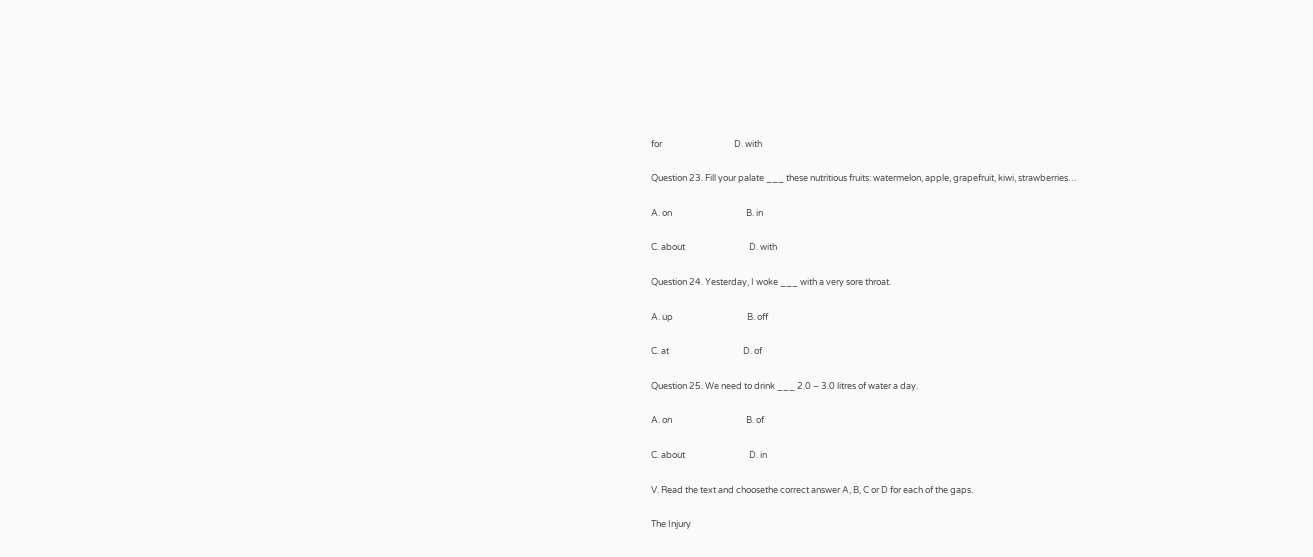for                                    D. with

Question 23. Fill your palate ___ these nutritious fruits: watermelon, apple, grapefruit, kiwi, strawberries…

A. on                                     B. in

C. about                                D. with

Question 24. Yesterday, I woke ___ with a very sore throat.

A. up                                     B. off

C. at                                     D. of

Question 25. We need to drink ___ 2.0 – 3.0 litres of water a day.

A. on                                     B. of

C. about                                D. in

V. Read the text and choosethe correct answer A, B, C or D for each of the gaps.

The Injury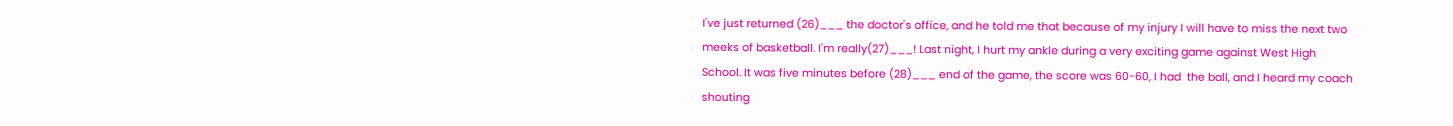I've just returned (26)___ the doctor's office, and he told me that because of my injury I will have to miss the next two meeks of basketball. I'm really(27)___! Last night, I hurt my ankle during a very exciting game against West High School. It was five minutes before (28)___ end of the game, the score was 60-60, I had  the ball, and I heard my coach shouting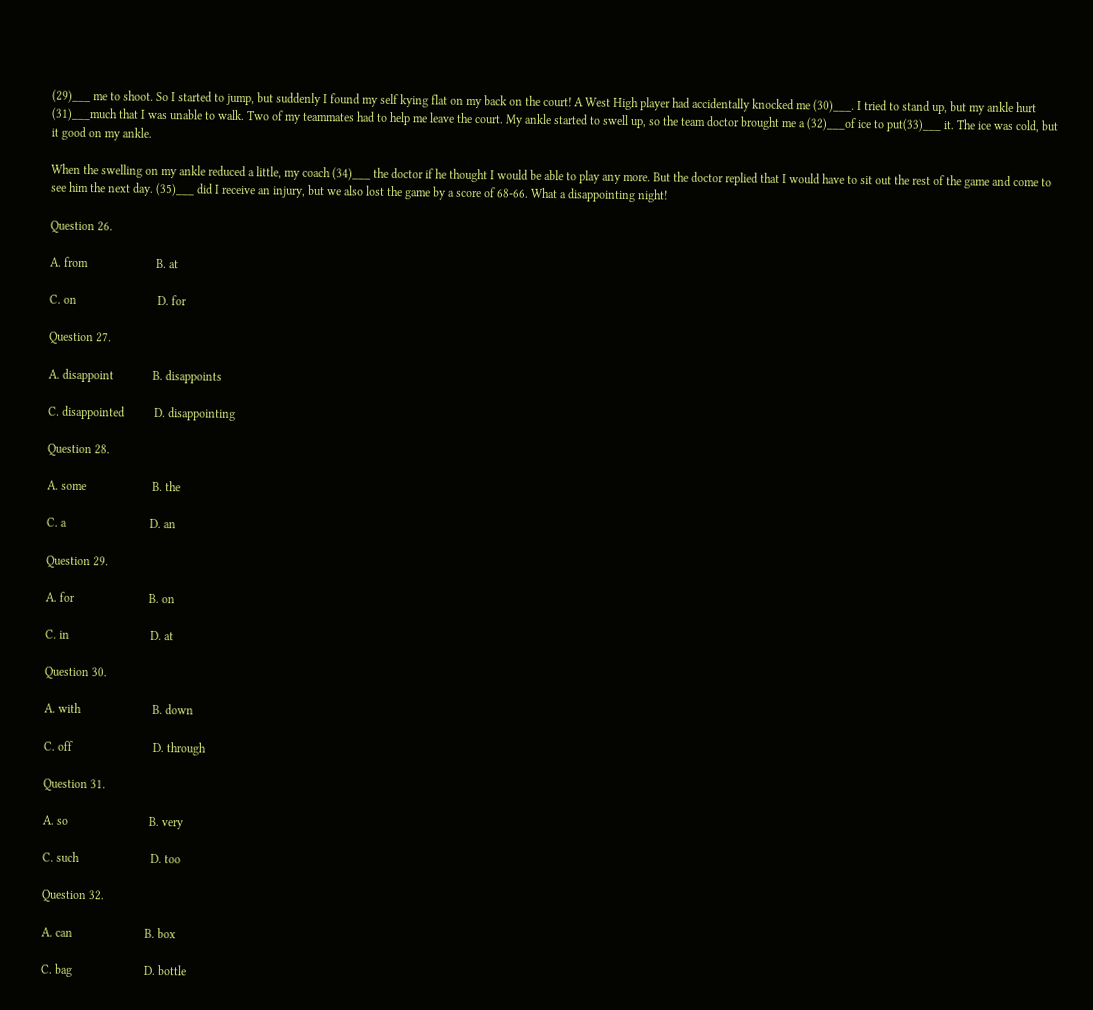(29)___ me to shoot. So I started to jump, but suddenly I found my self kying flat on my back on the court! A West High player had accidentally knocked me (30)___. I tried to stand up, but my ankle hurt (31)___much that I was unable to walk. Two of my teammates had to help me leave the court. My ankle started to swell up, so the team doctor brought me a (32)___of ice to put(33)___ it. The ice was cold, but it good on my ankle.

When the swelling on my ankle reduced a little, my coach (34)___ the doctor if he thought I would be able to play any more. But the doctor replied that I would have to sit out the rest of the game and come to see him the next day. (35)___ did I receive an injury, but we also lost the game by a score of 68-66. What a disappointing night!

Question 26.

A. from                       B. at

C. on                           D. for

Question 27.

A. disappoint             B. disappoints

C. disappointed          D. disappointing

Question 28.

A. some                      B. the

C. a                            D. an

Question 29.

A. for                         B. on

C. in                           D. at

Question 30.

A. with                        B. down

C. off                           D. through

Question 31.

A. so                           B. very

C. such                        D. too

Question 32.

A. can                        B. box

C. bag                        D. bottle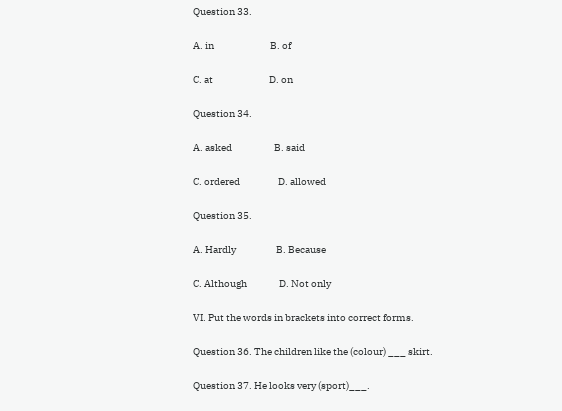Question 33.

A. in                            B. of

C. at                            D. on

Question 34.

A. asked                     B. said

C. ordered                   D. allowed

Question 35.

A. Hardly                    B. Because

C. Although                D. Not only

VI. Put the words in brackets into correct forms.

Question 36. The children like the (colour) ___ skirt.

Question 37. He looks very (sport)___.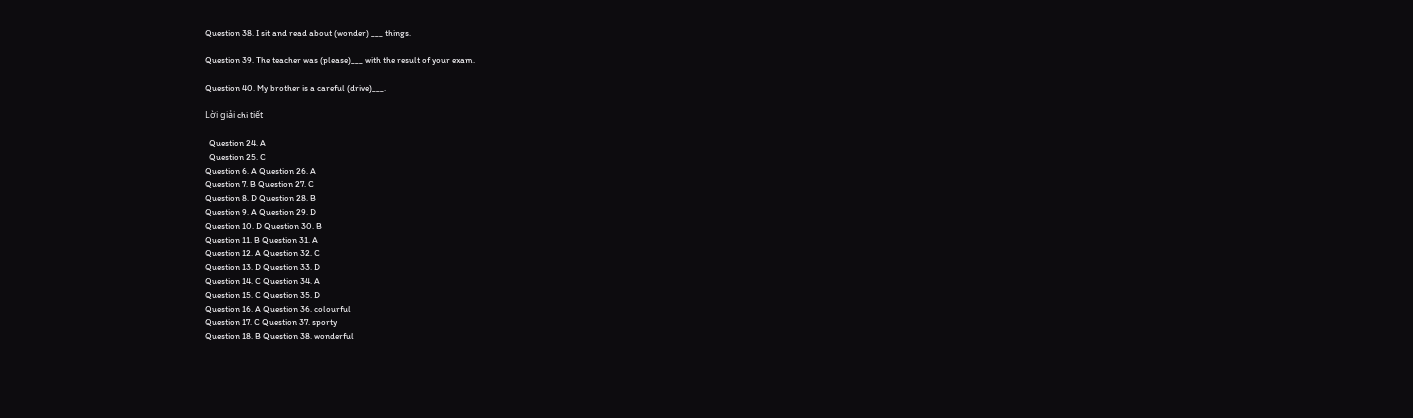Question 38. I sit and read about (wonder) ___ things.

Question 39. The teacher was (please)___ with the result of your exam.

Question 40. My brother is a careful (drive)___.

Lời giải chi tiết

  Question 24. A
  Question 25. C
Question 6. A Question 26. A
Question 7. B Question 27. C
Question 8. D Question 28. B
Question 9. A Question 29. D
Question 10. D Question 30. B
Question 11. B Question 31. A
Question 12. A Question 32. C
Question 13. D Question 33. D
Question 14. C Question 34. A
Question 15. C Question 35. D
Question 16. A Question 36. colourful
Question 17. C Question 37. sporty
Question 18. B Question 38. wonderful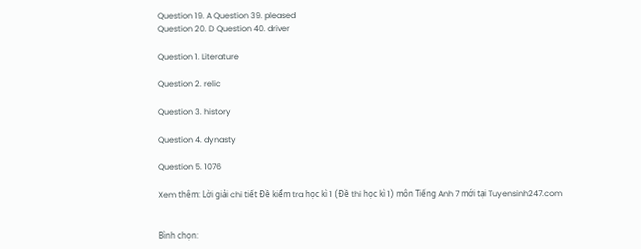Question 19. A Question 39. pleased
Question 20. D Question 40. driver

Question 1. Literature

Question 2. relic

Question 3. history

Question 4. dynasty

Question 5. 1076

Xem thêm: Lời giải chi tiết Đề kiểm tra học kì 1 (Đề thi học kì 1) môn Tiếng Anh 7 mới tại Tuyensinh247.com


Bình chọn: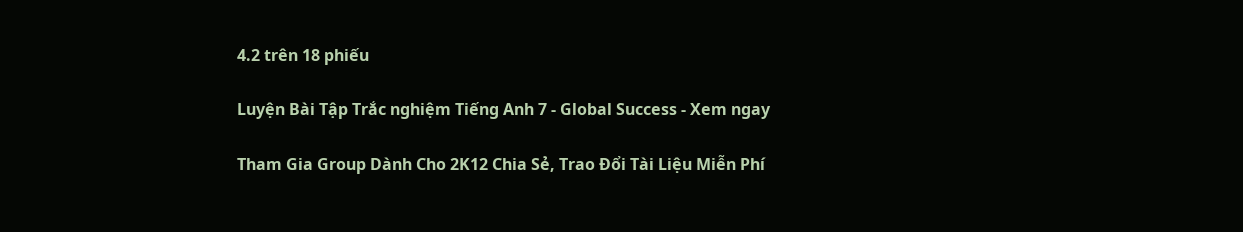4.2 trên 18 phiếu

Luyện Bài Tập Trắc nghiệm Tiếng Anh 7 - Global Success - Xem ngay

Tham Gia Group Dành Cho 2K12 Chia Sẻ, Trao Đổi Tài Liệu Miễn Phí